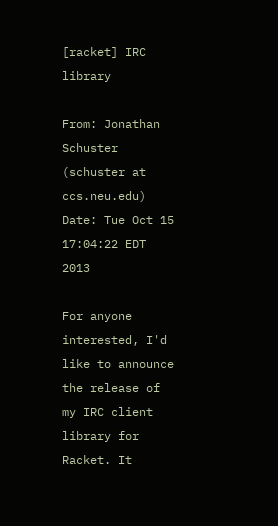[racket] IRC library

From: Jonathan Schuster (schuster at ccs.neu.edu)
Date: Tue Oct 15 17:04:22 EDT 2013

For anyone interested, I'd like to announce the release of my IRC client
library for Racket. It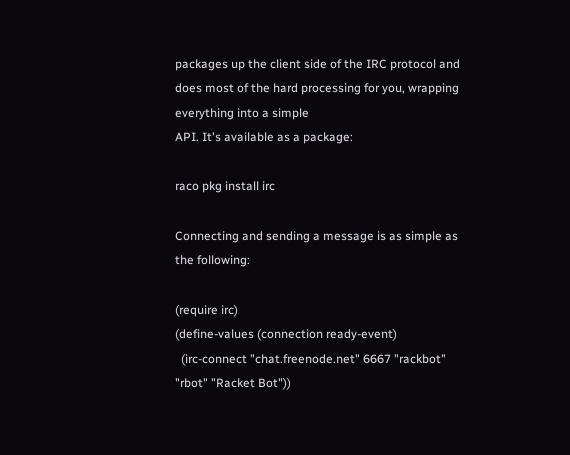packages up the client side of the IRC protocol and
does most of the hard processing for you, wrapping everything into a simple
API. It's available as a package:

raco pkg install irc

Connecting and sending a message is as simple as the following:

(require irc)
(define-values (connection ready-event)
  (irc-connect "chat.freenode.net" 6667 "rackbot" "rbot" "Racket Bot"))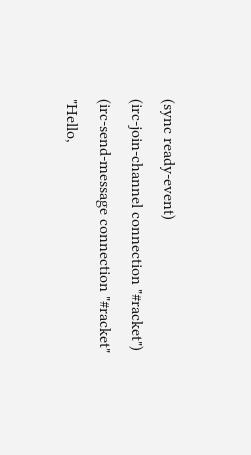(sync ready-event)
(irc-join-channel connection "#racket")
(irc-send-message connection "#racket" "Hello,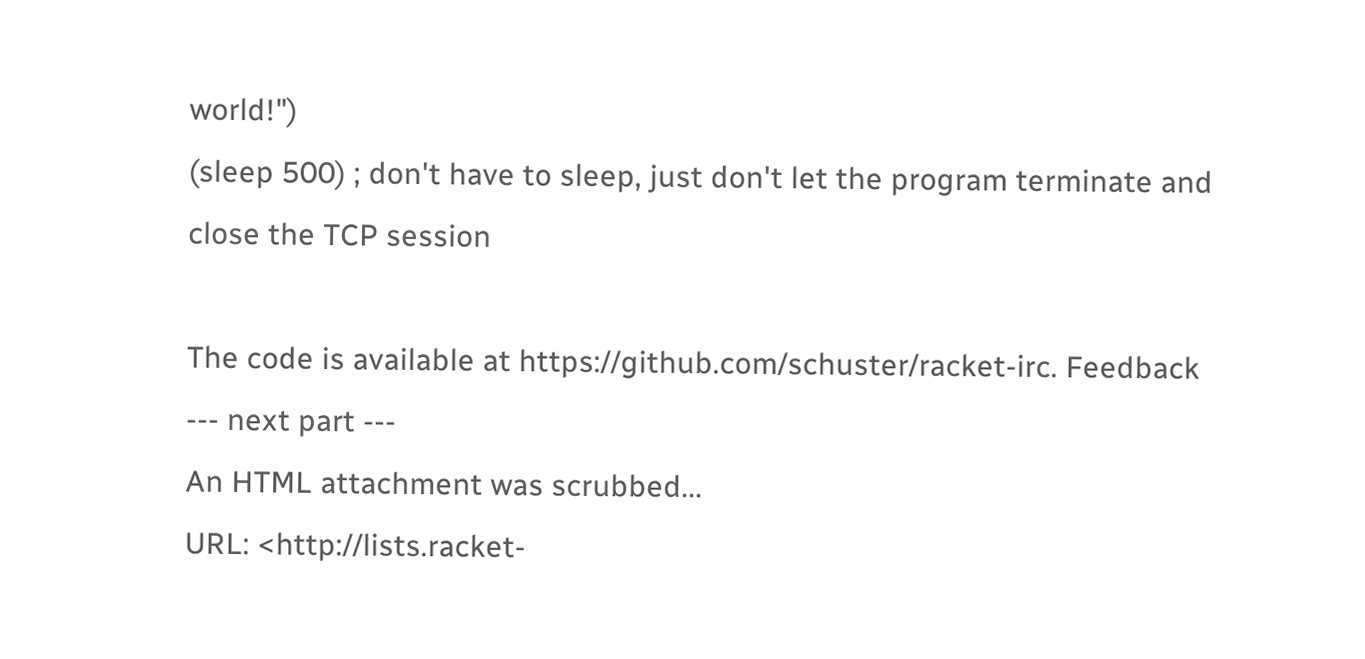world!")
(sleep 500) ; don't have to sleep, just don't let the program terminate and
close the TCP session

The code is available at https://github.com/schuster/racket-irc. Feedback
--- next part ---
An HTML attachment was scrubbed...
URL: <http://lists.racket-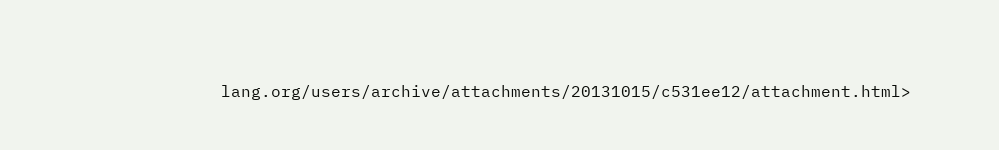lang.org/users/archive/attachments/20131015/c531ee12/attachment.html>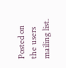Posted on the users mailing list.